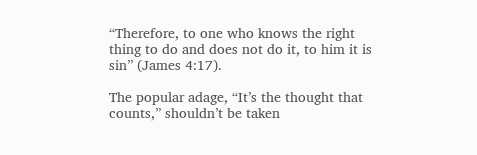“Therefore, to one who knows the right thing to do and does not do it, to him it is sin” (James 4:17).

The popular adage, “It’s the thought that counts,” shouldn’t be taken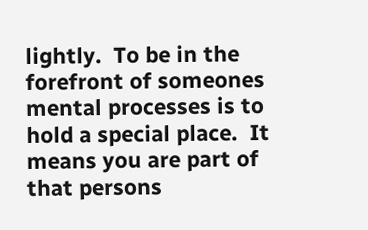lightly.  To be in the forefront of someones mental processes is to hold a special place.  It means you are part of that persons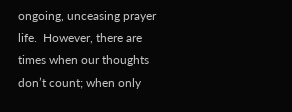ongoing, unceasing prayer life.  However, there are times when our thoughts don’t count; when only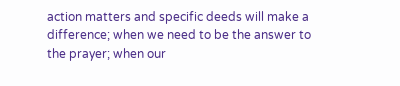action matters and specific deeds will make a difference; when we need to be the answer to the prayer; when our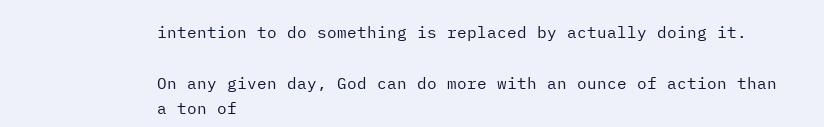intention to do something is replaced by actually doing it.

On any given day, God can do more with an ounce of action than a ton of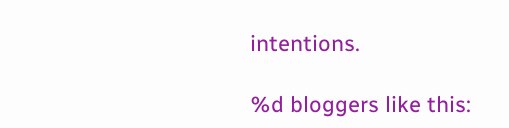intentions.

%d bloggers like this: